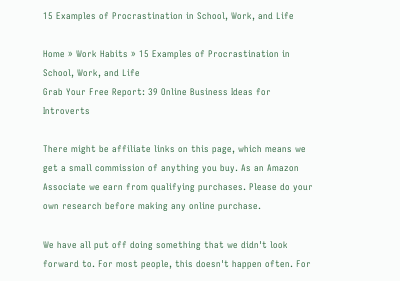15 Examples of Procrastination in School, Work, and Life

Home » Work Habits » 15 Examples of Procrastination in School, Work, and Life
Grab Your Free Report: 39 Online Business Ideas for Introverts

There might be affiliate links on this page, which means we get a small commission of anything you buy. As an Amazon Associate we earn from qualifying purchases. Please do your own research before making any online purchase.

We have all put off doing something that we didn't look forward to. For most people, this doesn't happen often. For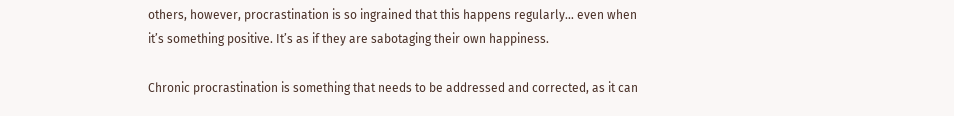others, however, procrastination is so ingrained that this happens regularly… even when it’s something positive. It’s as if they are sabotaging their own happiness.

Chronic procrastination is something that needs to be addressed and corrected, as it can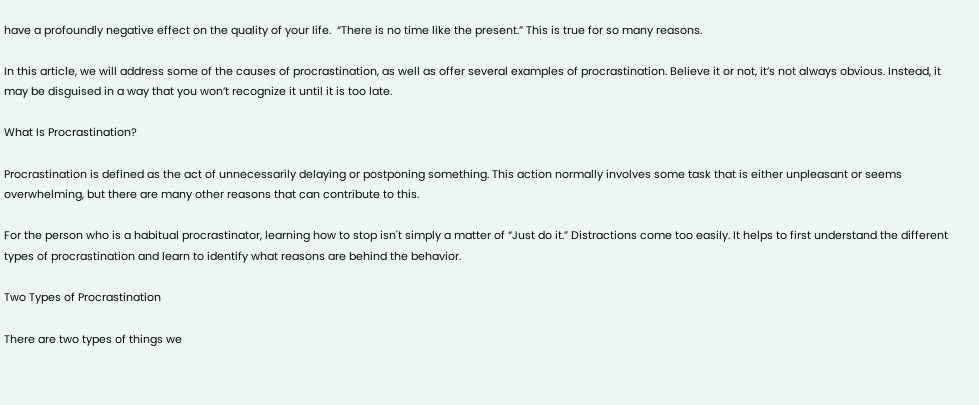have a profoundly negative effect on the quality of your life.  “There is no time like the present.” This is true for so many reasons.

In this article, we will address some of the causes of procrastination, as well as offer several examples of procrastination. Believe it or not, it’s not always obvious. Instead, it may be disguised in a way that you won’t recognize it until it is too late.

What Is Procrastination?

Procrastination is defined as the act of unnecessarily delaying or postponing something. This action normally involves some task that is either unpleasant or seems overwhelming, but there are many other reasons that can contribute to this.

For the person who is a habitual procrastinator, learning how to stop isn't simply a matter of “Just do it.” Distractions come too easily. It helps to first understand the different types of procrastination and learn to identify what reasons are behind the behavior.

Two Types of Procrastination

There are two types of things we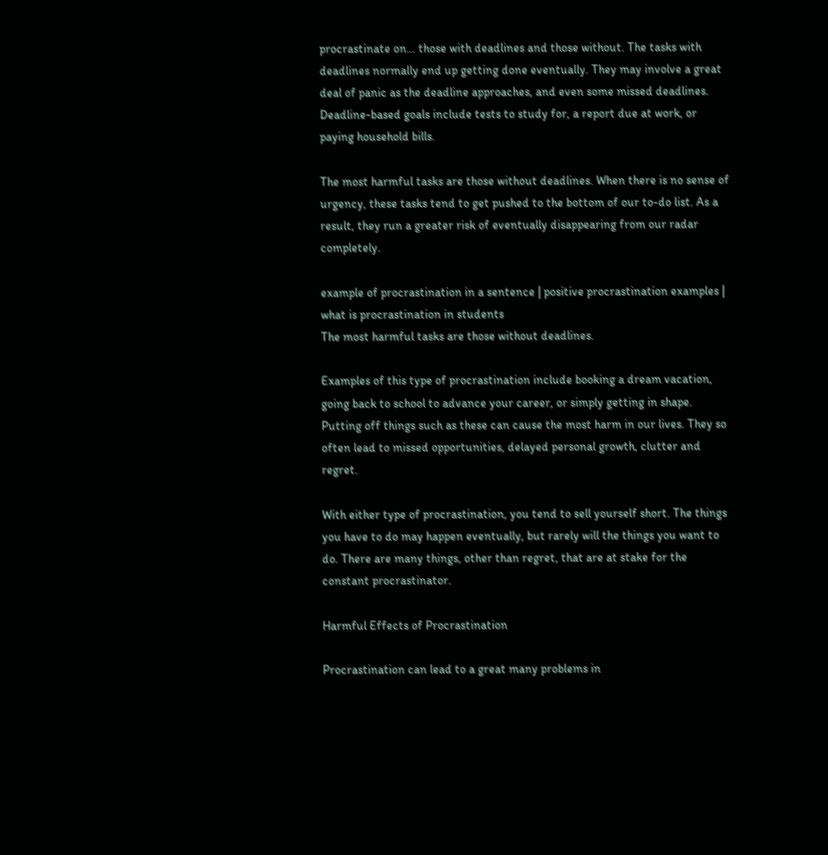procrastinate on… those with deadlines and those without. The tasks with deadlines normally end up getting done eventually. They may involve a great deal of panic as the deadline approaches, and even some missed deadlines. Deadline-based goals include tests to study for, a report due at work, or paying household bills.

The most harmful tasks are those without deadlines. When there is no sense of urgency, these tasks tend to get pushed to the bottom of our to-do list. As a result, they run a greater risk of eventually disappearing from our radar completely.

example of procrastination in a sentence | positive procrastination examples | what is procrastination in students
The most harmful tasks are those without deadlines.

Examples of this type of procrastination include booking a dream vacation, going back to school to advance your career, or simply getting in shape. Putting off things such as these can cause the most harm in our lives. They so often lead to missed opportunities, delayed personal growth, clutter and regret.

With either type of procrastination, you tend to sell yourself short. The things you have to do may happen eventually, but rarely will the things you want to do. There are many things, other than regret, that are at stake for the constant procrastinator.

Harmful Effects of Procrastination

Procrastination can lead to a great many problems in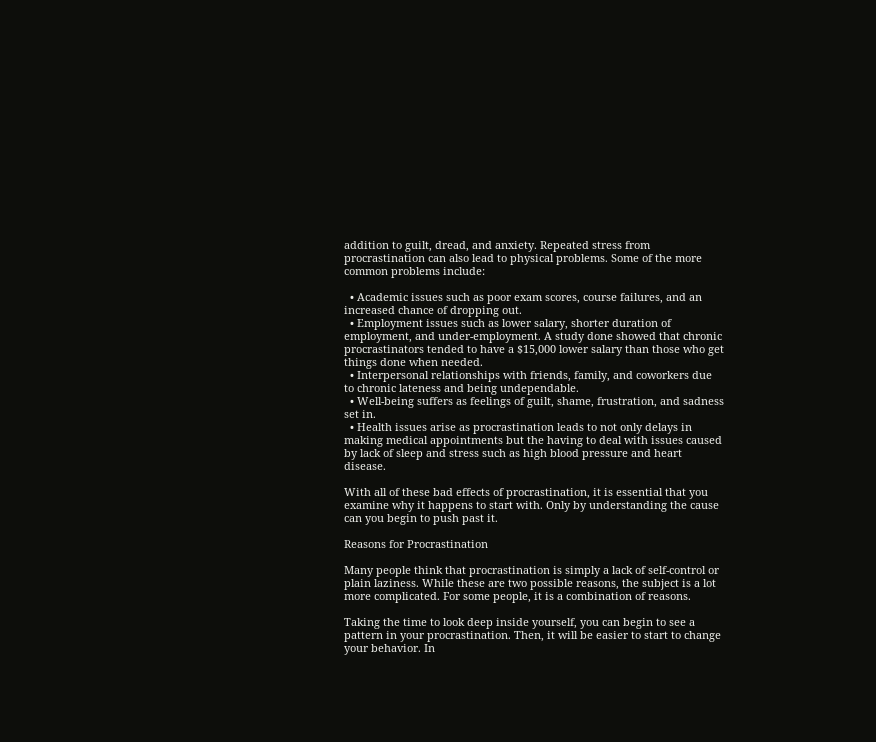addition to guilt, dread, and anxiety. Repeated stress from procrastination can also lead to physical problems. Some of the more common problems include:

  • Academic issues such as poor exam scores, course failures, and an increased chance of dropping out.
  • Employment issues such as lower salary, shorter duration of employment, and under-employment. A study done showed that chronic procrastinators tended to have a $15,000 lower salary than those who get things done when needed.
  • Interpersonal relationships with friends, family, and coworkers due to chronic lateness and being undependable.
  • Well-being suffers as feelings of guilt, shame, frustration, and sadness set in.
  • Health issues arise as procrastination leads to not only delays in making medical appointments but the having to deal with issues caused by lack of sleep and stress such as high blood pressure and heart disease.

With all of these bad effects of procrastination, it is essential that you examine why it happens to start with. Only by understanding the cause can you begin to push past it.

Reasons for Procrastination

Many people think that procrastination is simply a lack of self-control or plain laziness. While these are two possible reasons, the subject is a lot more complicated. For some people, it is a combination of reasons.

Taking the time to look deep inside yourself, you can begin to see a pattern in your procrastination. Then, it will be easier to start to change your behavior. In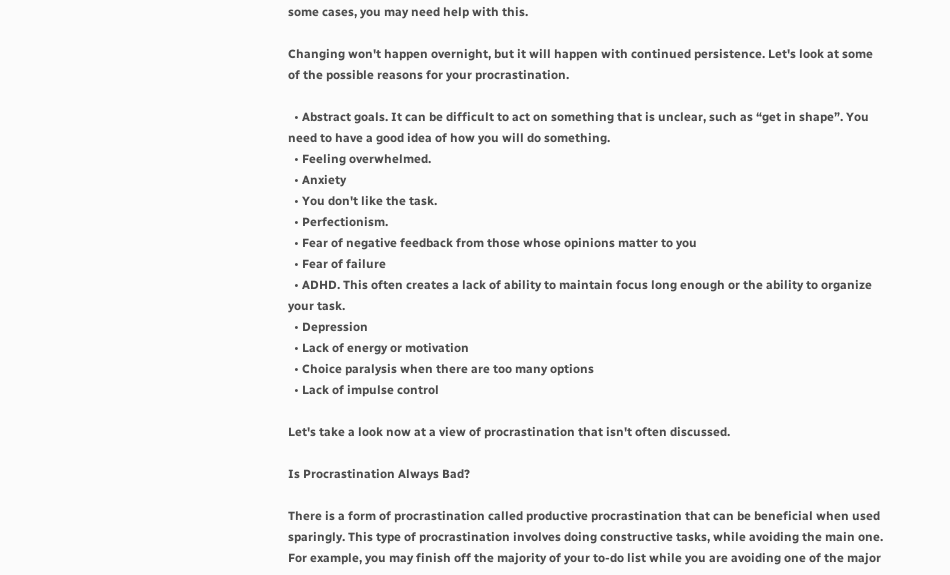some cases, you may need help with this.

Changing won't happen overnight, but it will happen with continued persistence. Let's look at some of the possible reasons for your procrastination.

  • Abstract goals. It can be difficult to act on something that is unclear, such as “get in shape”. You need to have a good idea of how you will do something.
  • Feeling overwhelmed.
  • Anxiety
  • You don't like the task.
  • Perfectionism.
  • Fear of negative feedback from those whose opinions matter to you
  • Fear of failure
  • ADHD. This often creates a lack of ability to maintain focus long enough or the ability to organize your task.
  • Depression
  • Lack of energy or motivation
  • Choice paralysis when there are too many options
  • Lack of impulse control

Let's take a look now at a view of procrastination that isn't often discussed.

Is Procrastination Always Bad?

There is a form of procrastination called productive procrastination that can be beneficial when used sparingly. This type of procrastination involves doing constructive tasks, while avoiding the main one. For example, you may finish off the majority of your to-do list while you are avoiding one of the major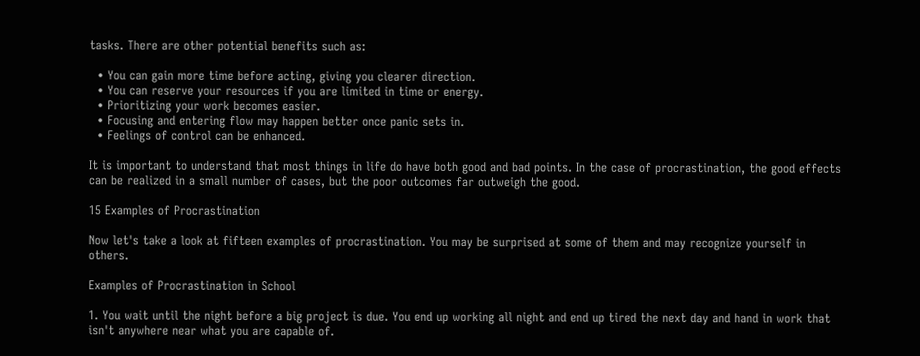tasks. There are other potential benefits such as:

  • You can gain more time before acting, giving you clearer direction.
  • You can reserve your resources if you are limited in time or energy.
  • Prioritizing your work becomes easier.
  • Focusing and entering flow may happen better once panic sets in.
  • Feelings of control can be enhanced.

It is important to understand that most things in life do have both good and bad points. In the case of procrastination, the good effects can be realized in a small number of cases, but the poor outcomes far outweigh the good.

15 Examples of Procrastination

Now let's take a look at fifteen examples of procrastination. You may be surprised at some of them and may recognize yourself in others.

Examples of Procrastination in School

1. You wait until the night before a big project is due. You end up working all night and end up tired the next day and hand in work that isn't anywhere near what you are capable of.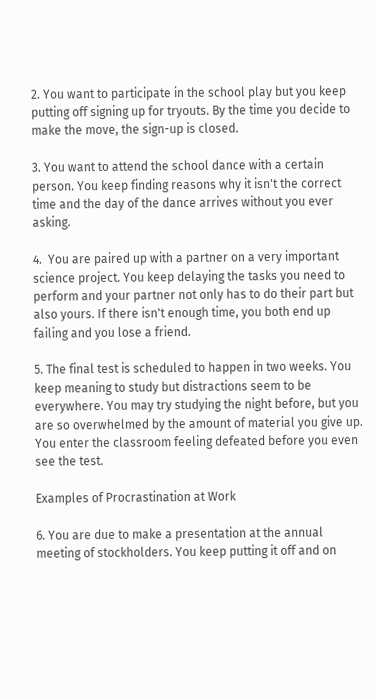2. You want to participate in the school play but you keep putting off signing up for tryouts. By the time you decide to make the move, the sign-up is closed.

3. You want to attend the school dance with a certain person. You keep finding reasons why it isn't the correct time and the day of the dance arrives without you ever asking.

4.  You are paired up with a partner on a very important science project. You keep delaying the tasks you need to perform and your partner not only has to do their part but also yours. If there isn't enough time, you both end up failing and you lose a friend.

5. The final test is scheduled to happen in two weeks. You keep meaning to study but distractions seem to be everywhere. You may try studying the night before, but you are so overwhelmed by the amount of material you give up. You enter the classroom feeling defeated before you even see the test.

Examples of Procrastination at Work

6. You are due to make a presentation at the annual meeting of stockholders. You keep putting it off and on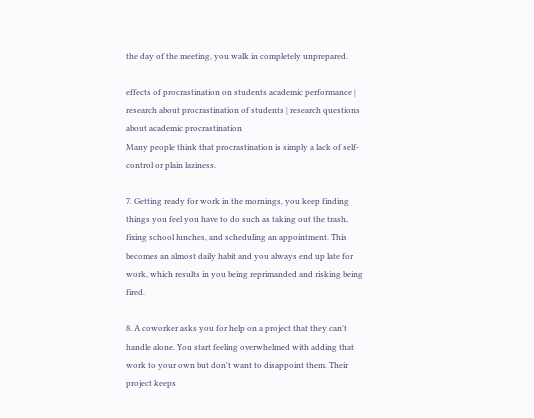the day of the meeting, you walk in completely unprepared.

effects of procrastination on students academic performance | research about procrastination of students | research questions about academic procrastination
Many people think that procrastination is simply a lack of self-control or plain laziness.

7. Getting ready for work in the mornings, you keep finding things you feel you have to do such as taking out the trash, fixing school lunches, and scheduling an appointment. This becomes an almost daily habit and you always end up late for work, which results in you being reprimanded and risking being fired.

8. A coworker asks you for help on a project that they can't handle alone. You start feeling overwhelmed with adding that work to your own but don't want to disappoint them. Their project keeps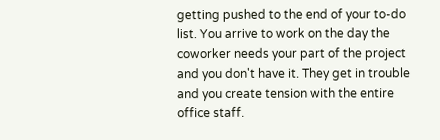getting pushed to the end of your to-do list. You arrive to work on the day the coworker needs your part of the project and you don't have it. They get in trouble and you create tension with the entire office staff.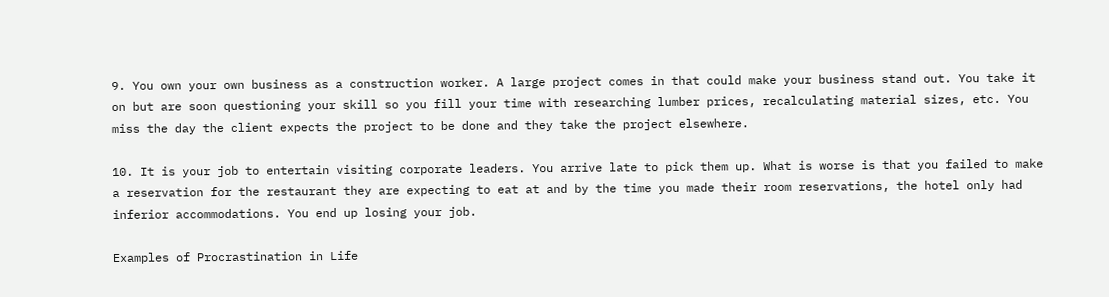9. You own your own business as a construction worker. A large project comes in that could make your business stand out. You take it on but are soon questioning your skill so you fill your time with researching lumber prices, recalculating material sizes, etc. You miss the day the client expects the project to be done and they take the project elsewhere.

10. It is your job to entertain visiting corporate leaders. You arrive late to pick them up. What is worse is that you failed to make a reservation for the restaurant they are expecting to eat at and by the time you made their room reservations, the hotel only had inferior accommodations. You end up losing your job.

Examples of Procrastination in Life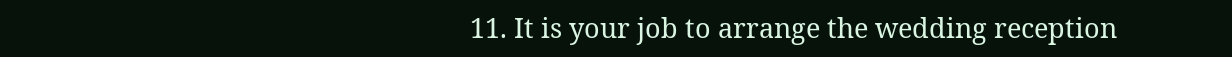11. It is your job to arrange the wedding reception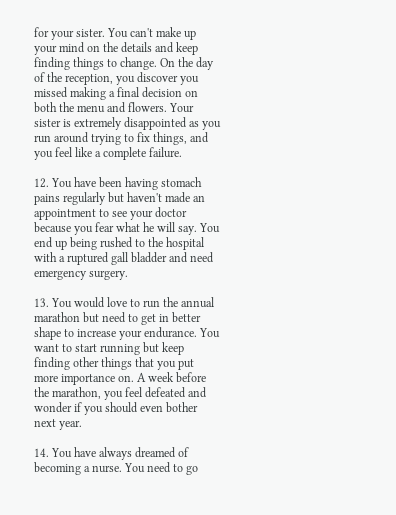for your sister. You can't make up your mind on the details and keep finding things to change. On the day of the reception, you discover you missed making a final decision on both the menu and flowers. Your sister is extremely disappointed as you run around trying to fix things, and you feel like a complete failure.

12. You have been having stomach pains regularly but haven't made an appointment to see your doctor because you fear what he will say. You end up being rushed to the hospital with a ruptured gall bladder and need emergency surgery.

13. You would love to run the annual marathon but need to get in better shape to increase your endurance. You want to start running but keep finding other things that you put more importance on. A week before the marathon, you feel defeated and wonder if you should even bother next year.

14. You have always dreamed of becoming a nurse. You need to go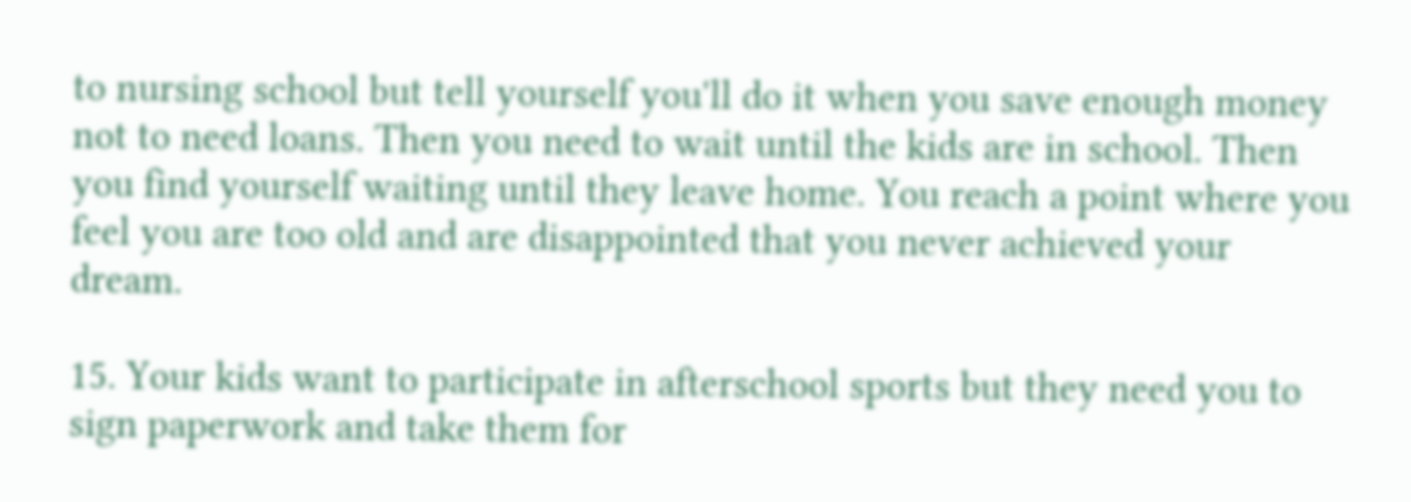to nursing school but tell yourself you'll do it when you save enough money not to need loans. Then you need to wait until the kids are in school. Then you find yourself waiting until they leave home. You reach a point where you feel you are too old and are disappointed that you never achieved your dream.

15. Your kids want to participate in afterschool sports but they need you to sign paperwork and take them for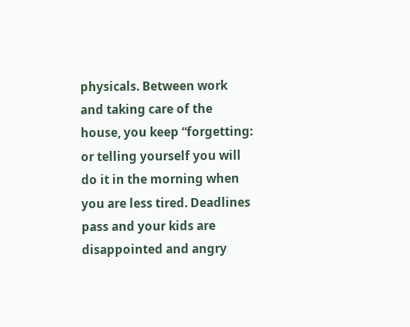physicals. Between work and taking care of the house, you keep “forgetting: or telling yourself you will do it in the morning when you are less tired. Deadlines pass and your kids are disappointed and angry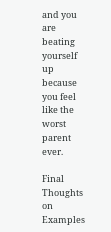and you are beating yourself up because you feel like the worst parent ever.

Final Thoughts on Examples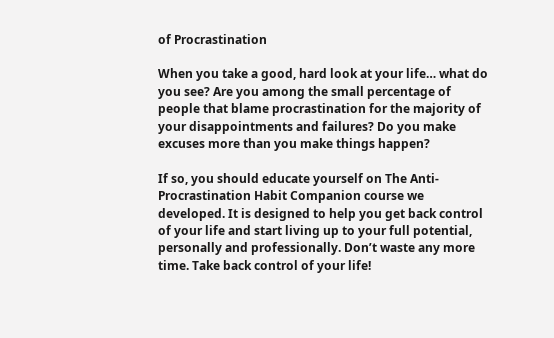of Procrastination

When you take a good, hard look at your life… what do you see? Are you among the small percentage of people that blame procrastination for the majority of your disappointments and failures? Do you make excuses more than you make things happen?

If so, you should educate yourself on The Anti-Procrastination Habit Companion course we developed. It is designed to help you get back control of your life and start living up to your full potential, personally and professionally. Don’t waste any more time. Take back control of your life!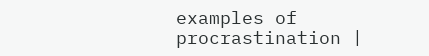examples of procrastination |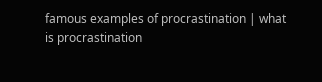famous examples of procrastination | what is procrastination